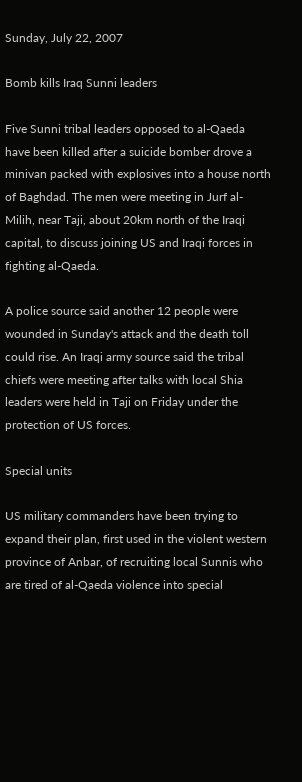Sunday, July 22, 2007

Bomb kills Iraq Sunni leaders

Five Sunni tribal leaders opposed to al-Qaeda have been killed after a suicide bomber drove a minivan packed with explosives into a house north of Baghdad. The men were meeting in Jurf al-Milih, near Taji, about 20km north of the Iraqi capital, to discuss joining US and Iraqi forces in fighting al-Qaeda.

A police source said another 12 people were wounded in Sunday's attack and the death toll could rise. An Iraqi army source said the tribal chiefs were meeting after talks with local Shia leaders were held in Taji on Friday under the protection of US forces.

Special units

US military commanders have been trying to expand their plan, first used in the violent western province of Anbar, of recruiting local Sunnis who are tired of al-Qaeda violence into special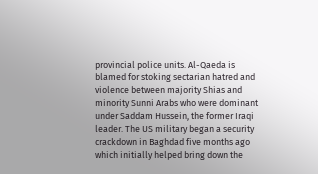provincial police units. Al-Qaeda is blamed for stoking sectarian hatred and violence between majority Shias and minority Sunni Arabs who were dominant under Saddam Hussein, the former Iraqi leader. The US military began a security crackdown in Baghdad five months ago which initially helped bring down the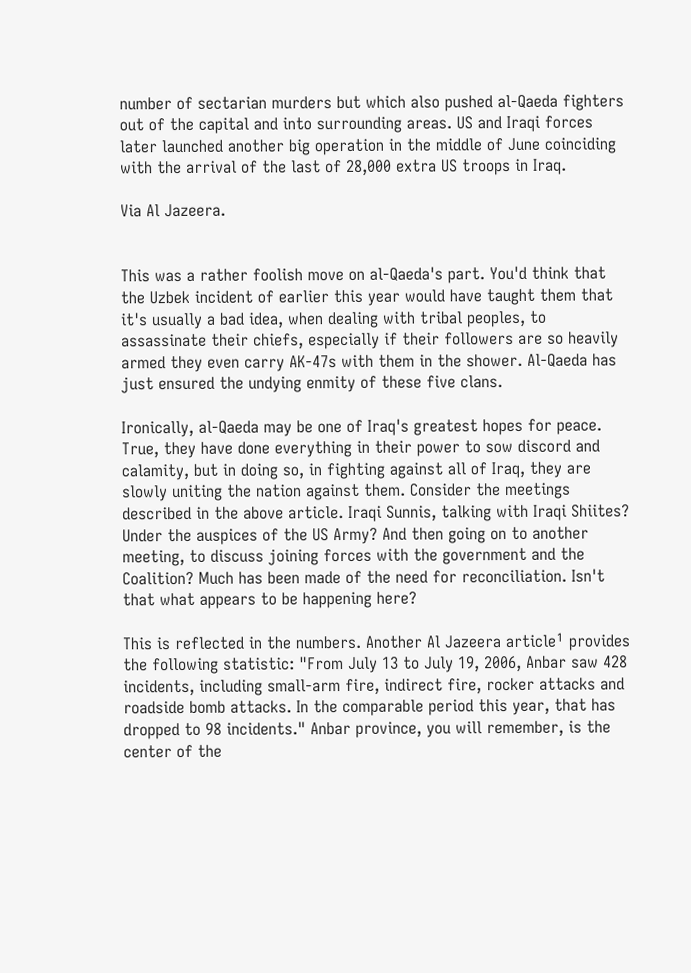number of sectarian murders but which also pushed al-Qaeda fighters out of the capital and into surrounding areas. US and Iraqi forces later launched another big operation in the middle of June coinciding with the arrival of the last of 28,000 extra US troops in Iraq.

Via Al Jazeera.


This was a rather foolish move on al-Qaeda's part. You'd think that the Uzbek incident of earlier this year would have taught them that it's usually a bad idea, when dealing with tribal peoples, to assassinate their chiefs, especially if their followers are so heavily armed they even carry AK-47s with them in the shower. Al-Qaeda has just ensured the undying enmity of these five clans.

Ironically, al-Qaeda may be one of Iraq's greatest hopes for peace. True, they have done everything in their power to sow discord and calamity, but in doing so, in fighting against all of Iraq, they are slowly uniting the nation against them. Consider the meetings described in the above article. Iraqi Sunnis, talking with Iraqi Shiites? Under the auspices of the US Army? And then going on to another meeting, to discuss joining forces with the government and the Coalition? Much has been made of the need for reconciliation. Isn't that what appears to be happening here?

This is reflected in the numbers. Another Al Jazeera article¹ provides the following statistic: "From July 13 to July 19, 2006, Anbar saw 428 incidents, including small-arm fire, indirect fire, rocker attacks and roadside bomb attacks. In the comparable period this year, that has dropped to 98 incidents." Anbar province, you will remember, is the center of the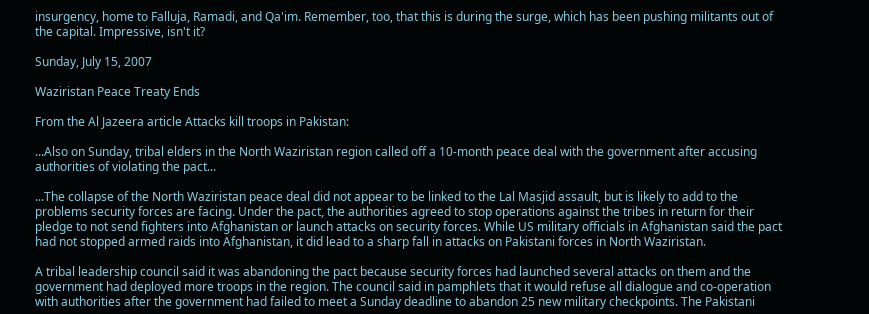insurgency, home to Falluja, Ramadi, and Qa'im. Remember, too, that this is during the surge, which has been pushing militants out of the capital. Impressive, isn't it?

Sunday, July 15, 2007

Waziristan Peace Treaty Ends

From the Al Jazeera article Attacks kill troops in Pakistan:

...Also on Sunday, tribal elders in the North Waziristan region called off a 10-month peace deal with the government after accusing authorities of violating the pact...

...The collapse of the North Waziristan peace deal did not appear to be linked to the Lal Masjid assault, but is likely to add to the problems security forces are facing. Under the pact, the authorities agreed to stop operations against the tribes in return for their pledge to not send fighters into Afghanistan or launch attacks on security forces. While US military officials in Afghanistan said the pact had not stopped armed raids into Afghanistan, it did lead to a sharp fall in attacks on Pakistani forces in North Waziristan.

A tribal leadership council said it was abandoning the pact because security forces had launched several attacks on them and the government had deployed more troops in the region. The council said in pamphlets that it would refuse all dialogue and co-operation with authorities after the government had failed to meet a Sunday deadline to abandon 25 new military checkpoints. The Pakistani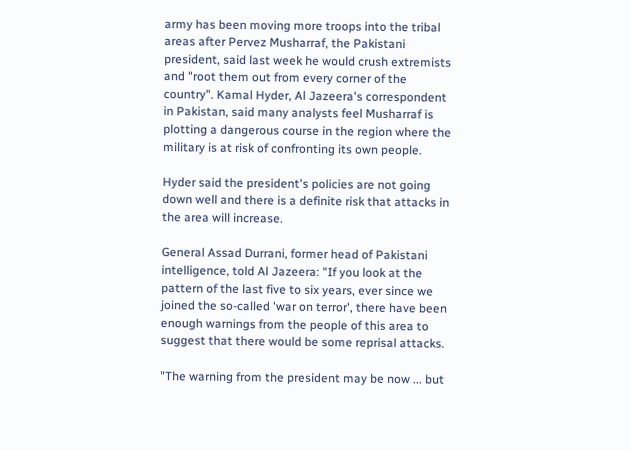army has been moving more troops into the tribal areas after Pervez Musharraf, the Pakistani president, said last week he would crush extremists and "root them out from every corner of the country". Kamal Hyder, Al Jazeera's correspondent in Pakistan, said many analysts feel Musharraf is plotting a dangerous course in the region where the military is at risk of confronting its own people.

Hyder said the president's policies are not going down well and there is a definite risk that attacks in the area will increase.

General Assad Durrani, former head of Pakistani intelligence, told Al Jazeera: "If you look at the pattern of the last five to six years, ever since we joined the so-called 'war on terror', there have been enough warnings from the people of this area to suggest that there would be some reprisal attacks.

"The warning from the president may be now ... but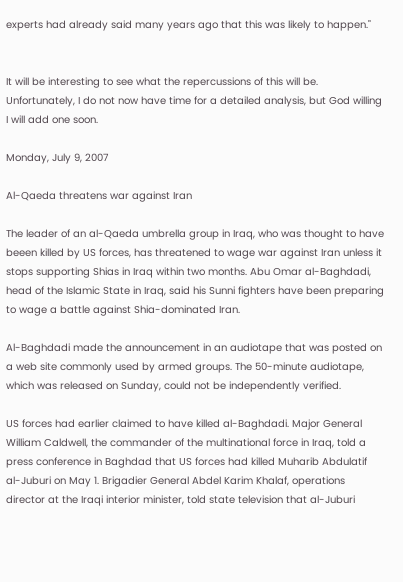experts had already said many years ago that this was likely to happen."


It will be interesting to see what the repercussions of this will be. Unfortunately, I do not now have time for a detailed analysis, but God willing I will add one soon.

Monday, July 9, 2007

Al-Qaeda threatens war against Iran

The leader of an al-Qaeda umbrella group in Iraq, who was thought to have beeen killed by US forces, has threatened to wage war against Iran unless it stops supporting Shias in Iraq within two months. Abu Omar al-Baghdadi, head of the Islamic State in Iraq, said his Sunni fighters have been preparing to wage a battle against Shia-dominated Iran.

Al-Baghdadi made the announcement in an audiotape that was posted on a web site commonly used by armed groups. The 50-minute audiotape, which was released on Sunday, could not be independently verified.

US forces had earlier claimed to have killed al-Baghdadi. Major General William Caldwell, the commander of the multinational force in Iraq, told a press conference in Baghdad that US forces had killed Muharib Abdulatif al-Juburi on May 1. Brigadier General Abdel Karim Khalaf, operations director at the Iraqi interior minister, told state television that al-Juburi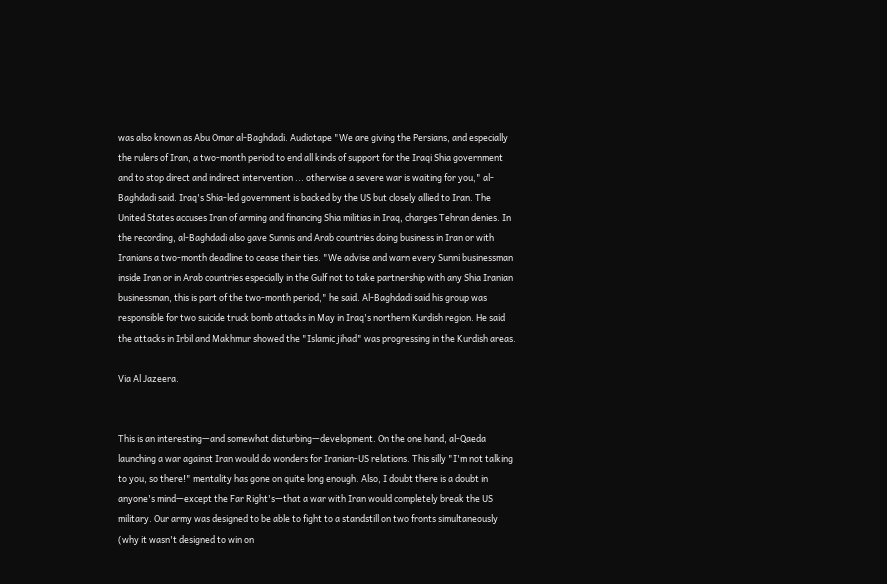was also known as Abu Omar al-Baghdadi. Audiotape "We are giving the Persians, and especially the rulers of Iran, a two-month period to end all kinds of support for the Iraqi Shia government and to stop direct and indirect intervention ... otherwise a severe war is waiting for you," al-Baghdadi said. Iraq's Shia-led government is backed by the US but closely allied to Iran. The United States accuses Iran of arming and financing Shia militias in Iraq, charges Tehran denies. In the recording, al-Baghdadi also gave Sunnis and Arab countries doing business in Iran or with Iranians a two-month deadline to cease their ties. "We advise and warn every Sunni businessman inside Iran or in Arab countries especially in the Gulf not to take partnership with any Shia Iranian businessman, this is part of the two-month period," he said. Al-Baghdadi said his group was responsible for two suicide truck bomb attacks in May in Iraq's northern Kurdish region. He said the attacks in Irbil and Makhmur showed the "Islamic jihad" was progressing in the Kurdish areas.

Via Al Jazeera.


This is an interesting—and somewhat disturbing—development. On the one hand, al-Qaeda launching a war against Iran would do wonders for Iranian-US relations. This silly "I'm not talking to you, so there!" mentality has gone on quite long enough. Also, I doubt there is a doubt in anyone's mind—except the Far Right's—that a war with Iran would completely break the US military. Our army was designed to be able to fight to a standstill on two fronts simultaneously (why it wasn't designed to win on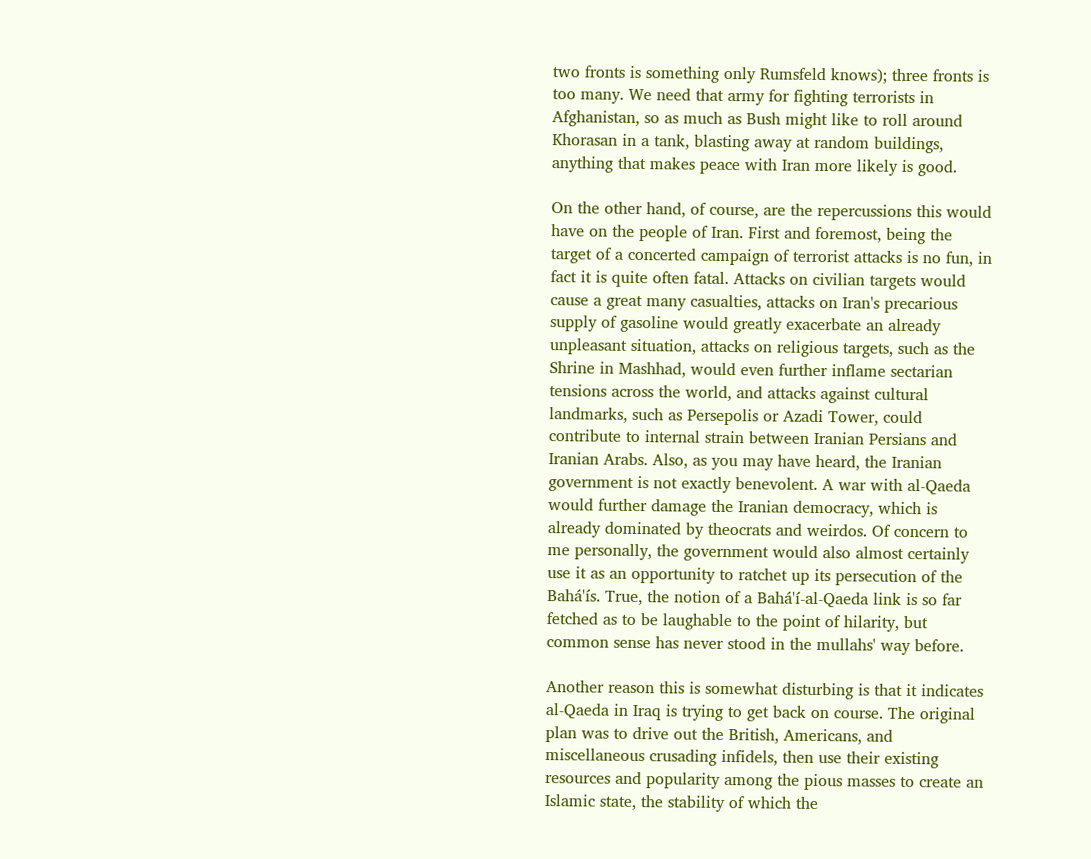two fronts is something only Rumsfeld knows); three fronts is too many. We need that army for fighting terrorists in Afghanistan, so as much as Bush might like to roll around Khorasan in a tank, blasting away at random buildings, anything that makes peace with Iran more likely is good.

On the other hand, of course, are the repercussions this would have on the people of Iran. First and foremost, being the target of a concerted campaign of terrorist attacks is no fun, in fact it is quite often fatal. Attacks on civilian targets would cause a great many casualties, attacks on Iran's precarious supply of gasoline would greatly exacerbate an already unpleasant situation, attacks on religious targets, such as the Shrine in Mashhad, would even further inflame sectarian tensions across the world, and attacks against cultural landmarks, such as Persepolis or Azadi Tower, could contribute to internal strain between Iranian Persians and Iranian Arabs. Also, as you may have heard, the Iranian government is not exactly benevolent. A war with al-Qaeda would further damage the Iranian democracy, which is already dominated by theocrats and weirdos. Of concern to me personally, the government would also almost certainly use it as an opportunity to ratchet up its persecution of the Bahá'ís. True, the notion of a Bahá'í-al-Qaeda link is so far fetched as to be laughable to the point of hilarity, but common sense has never stood in the mullahs' way before.

Another reason this is somewhat disturbing is that it indicates al-Qaeda in Iraq is trying to get back on course. The original plan was to drive out the British, Americans, and miscellaneous crusading infidels, then use their existing resources and popularity among the pious masses to create an Islamic state, the stability of which the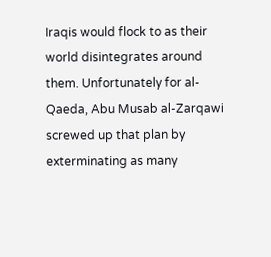Iraqis would flock to as their world disintegrates around them. Unfortunately for al-Qaeda, Abu Musab al-Zarqawi screwed up that plan by exterminating as many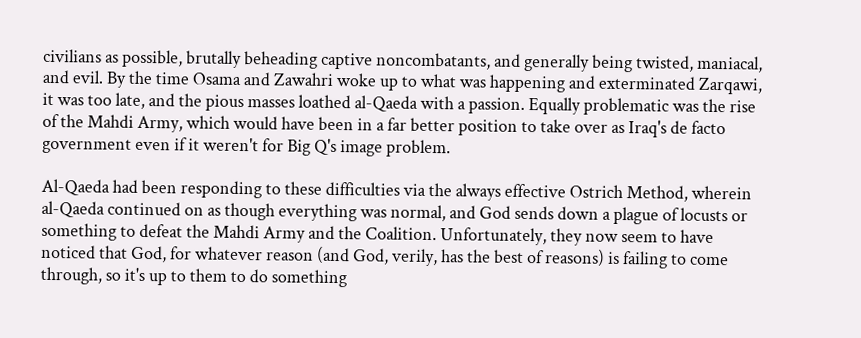civilians as possible, brutally beheading captive noncombatants, and generally being twisted, maniacal, and evil. By the time Osama and Zawahri woke up to what was happening and exterminated Zarqawi, it was too late, and the pious masses loathed al-Qaeda with a passion. Equally problematic was the rise of the Mahdi Army, which would have been in a far better position to take over as Iraq's de facto government even if it weren't for Big Q's image problem.

Al-Qaeda had been responding to these difficulties via the always effective Ostrich Method, wherein al-Qaeda continued on as though everything was normal, and God sends down a plague of locusts or something to defeat the Mahdi Army and the Coalition. Unfortunately, they now seem to have noticed that God, for whatever reason (and God, verily, has the best of reasons) is failing to come through, so it's up to them to do something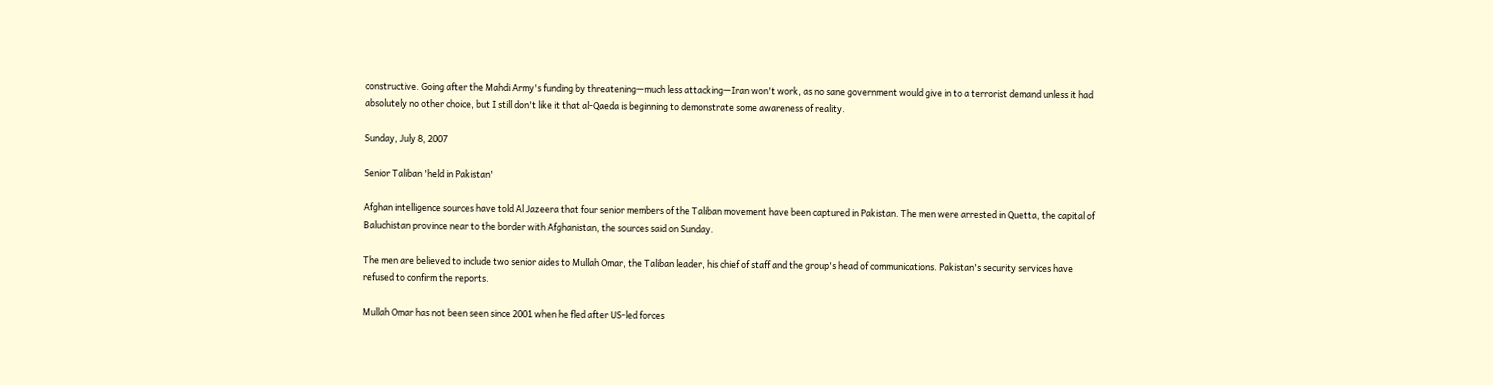constructive. Going after the Mahdi Army's funding by threatening—much less attacking—Iran won't work, as no sane government would give in to a terrorist demand unless it had absolutely no other choice, but I still don't like it that al-Qaeda is beginning to demonstrate some awareness of reality.

Sunday, July 8, 2007

Senior Taliban 'held in Pakistan'

Afghan intelligence sources have told Al Jazeera that four senior members of the Taliban movement have been captured in Pakistan. The men were arrested in Quetta, the capital of Baluchistan province near to the border with Afghanistan, the sources said on Sunday.

The men are believed to include two senior aides to Mullah Omar, the Taliban leader, his chief of staff and the group's head of communications. Pakistan's security services have refused to confirm the reports.

Mullah Omar has not been seen since 2001 when he fled after US-led forces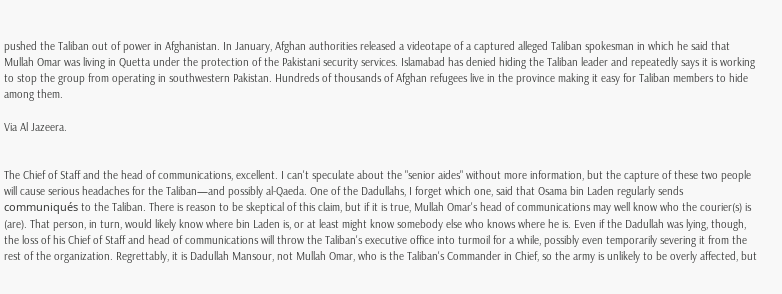pushed the Taliban out of power in Afghanistan. In January, Afghan authorities released a videotape of a captured alleged Taliban spokesman in which he said that Mullah Omar was living in Quetta under the protection of the Pakistani security services. Islamabad has denied hiding the Taliban leader and repeatedly says it is working to stop the group from operating in southwestern Pakistan. Hundreds of thousands of Afghan refugees live in the province making it easy for Taliban members to hide among them.

Via Al Jazeera.


The Chief of Staff and the head of communications, excellent. I can't speculate about the "senior aides" without more information, but the capture of these two people will cause serious headaches for the Taliban—and possibly al-Qaeda. One of the Dadullahs, I forget which one, said that Osama bin Laden regularly sends communiqués to the Taliban. There is reason to be skeptical of this claim, but if it is true, Mullah Omar's head of communications may well know who the courier(s) is (are). That person, in turn, would likely know where bin Laden is, or at least might know somebody else who knows where he is. Even if the Dadullah was lying, though, the loss of his Chief of Staff and head of communications will throw the Taliban's executive office into turmoil for a while, possibly even temporarily severing it from the rest of the organization. Regrettably, it is Dadullah Mansour, not Mullah Omar, who is the Taliban's Commander in Chief, so the army is unlikely to be overly affected, but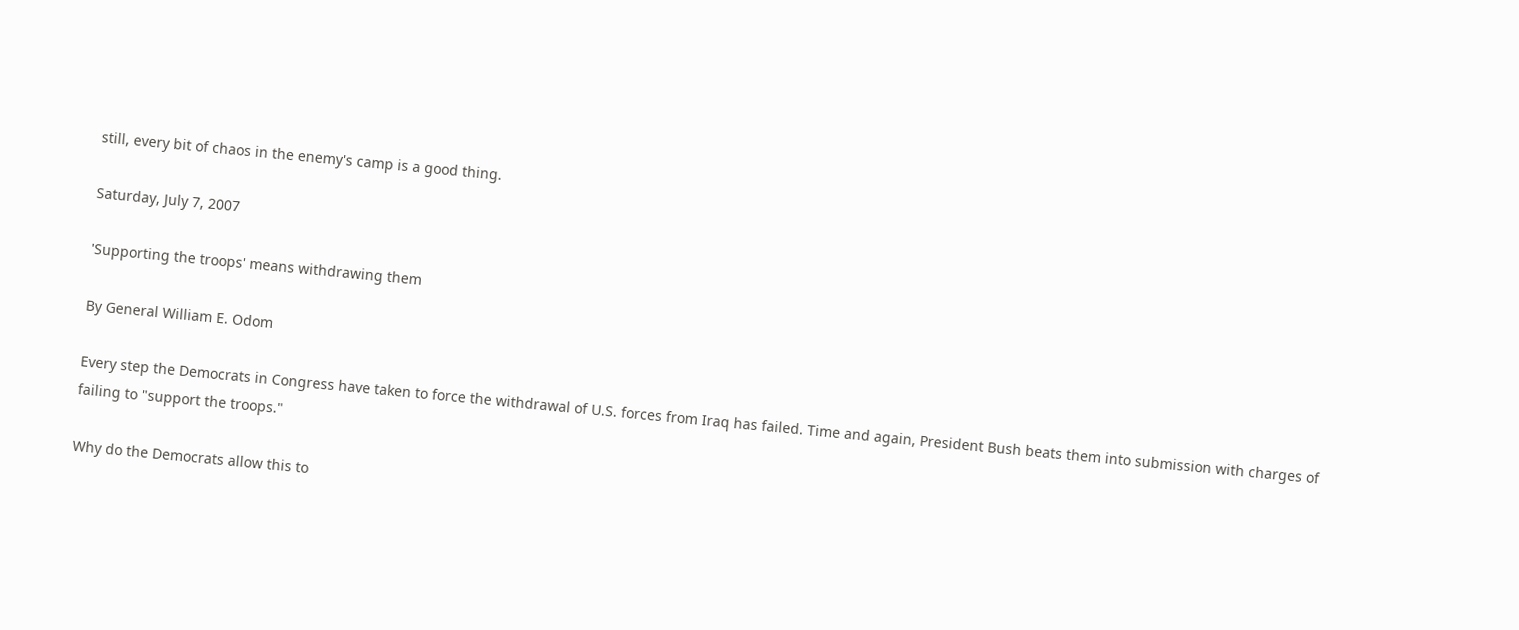still, every bit of chaos in the enemy's camp is a good thing.

Saturday, July 7, 2007

'Supporting the troops' means withdrawing them

By General William E. Odom

Every step the Democrats in Congress have taken to force the withdrawal of U.S. forces from Iraq has failed. Time and again, President Bush beats them into submission with charges of failing to "support the troops."

Why do the Democrats allow this to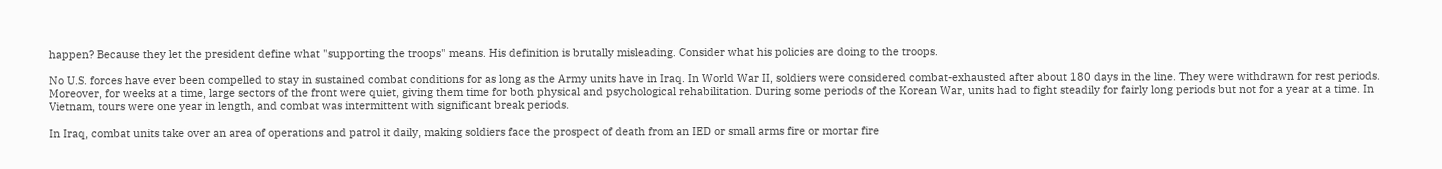happen? Because they let the president define what "supporting the troops" means. His definition is brutally misleading. Consider what his policies are doing to the troops.

No U.S. forces have ever been compelled to stay in sustained combat conditions for as long as the Army units have in Iraq. In World War II, soldiers were considered combat-exhausted after about 180 days in the line. They were withdrawn for rest periods. Moreover, for weeks at a time, large sectors of the front were quiet, giving them time for both physical and psychological rehabilitation. During some periods of the Korean War, units had to fight steadily for fairly long periods but not for a year at a time. In Vietnam, tours were one year in length, and combat was intermittent with significant break periods.

In Iraq, combat units take over an area of operations and patrol it daily, making soldiers face the prospect of death from an IED or small arms fire or mortar fire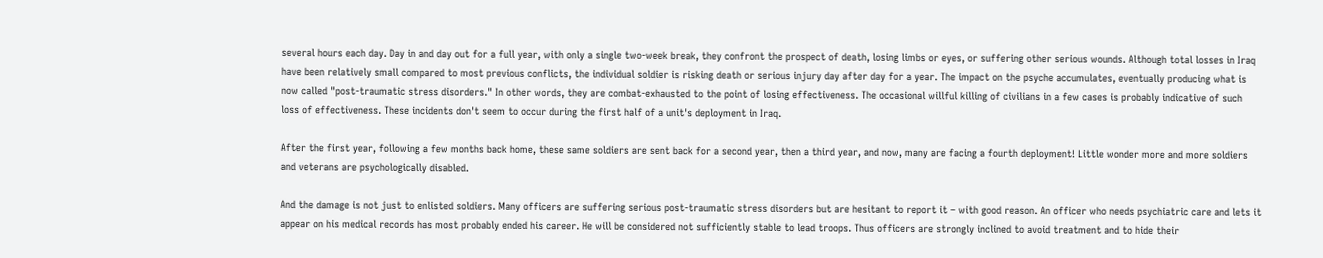several hours each day. Day in and day out for a full year, with only a single two-week break, they confront the prospect of death, losing limbs or eyes, or suffering other serious wounds. Although total losses in Iraq have been relatively small compared to most previous conflicts, the individual soldier is risking death or serious injury day after day for a year. The impact on the psyche accumulates, eventually producing what is now called "post-traumatic stress disorders." In other words, they are combat-exhausted to the point of losing effectiveness. The occasional willful killing of civilians in a few cases is probably indicative of such loss of effectiveness. These incidents don't seem to occur during the first half of a unit's deployment in Iraq.

After the first year, following a few months back home, these same soldiers are sent back for a second year, then a third year, and now, many are facing a fourth deployment! Little wonder more and more soldiers and veterans are psychologically disabled.

And the damage is not just to enlisted soldiers. Many officers are suffering serious post-traumatic stress disorders but are hesitant to report it – with good reason. An officer who needs psychiatric care and lets it appear on his medical records has most probably ended his career. He will be considered not sufficiently stable to lead troops. Thus officers are strongly inclined to avoid treatment and to hide their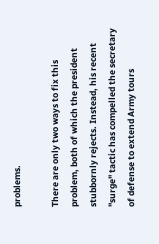problems.

There are only two ways to fix this problem, both of which the president stubbornly rejects. Instead, his recent "surge" tactic has compelled the secretary of defense to extend Army tours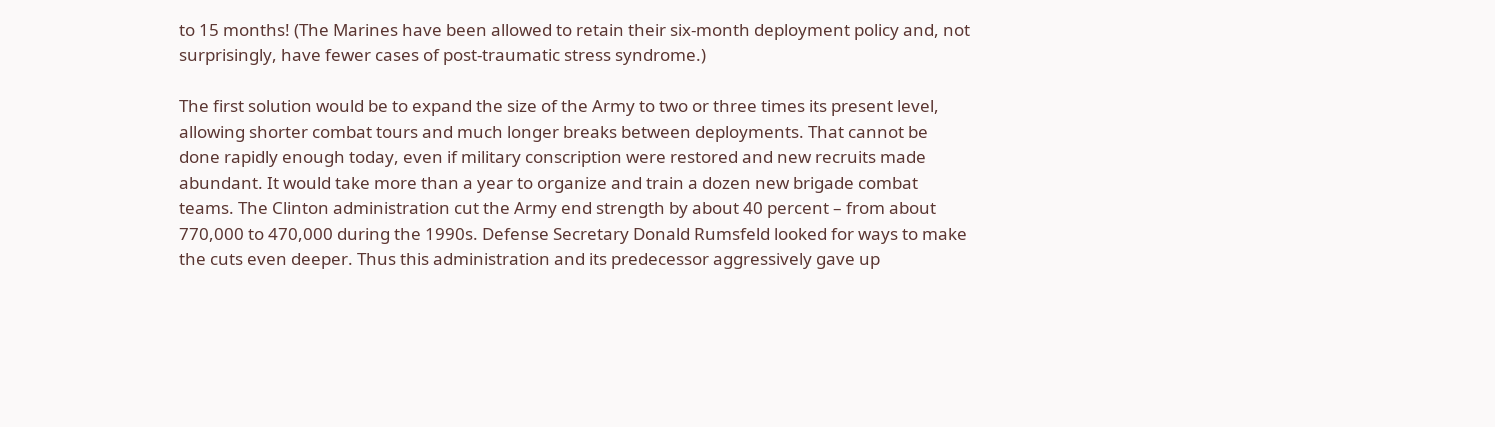to 15 months! (The Marines have been allowed to retain their six-month deployment policy and, not surprisingly, have fewer cases of post-traumatic stress syndrome.)

The first solution would be to expand the size of the Army to two or three times its present level, allowing shorter combat tours and much longer breaks between deployments. That cannot be done rapidly enough today, even if military conscription were restored and new recruits made abundant. It would take more than a year to organize and train a dozen new brigade combat teams. The Clinton administration cut the Army end strength by about 40 percent – from about 770,000 to 470,000 during the 1990s. Defense Secretary Donald Rumsfeld looked for ways to make the cuts even deeper. Thus this administration and its predecessor aggressively gave up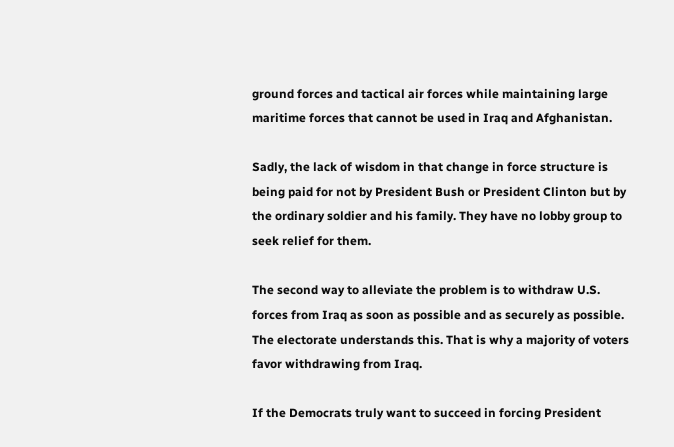ground forces and tactical air forces while maintaining large maritime forces that cannot be used in Iraq and Afghanistan.

Sadly, the lack of wisdom in that change in force structure is being paid for not by President Bush or President Clinton but by the ordinary soldier and his family. They have no lobby group to seek relief for them.

The second way to alleviate the problem is to withdraw U.S. forces from Iraq as soon as possible and as securely as possible. The electorate understands this. That is why a majority of voters favor withdrawing from Iraq.

If the Democrats truly want to succeed in forcing President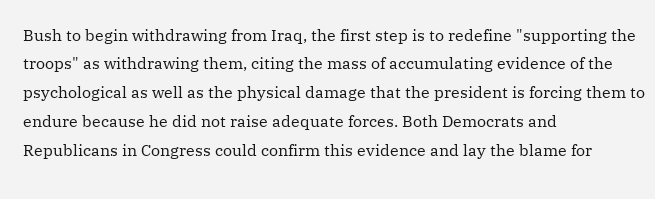Bush to begin withdrawing from Iraq, the first step is to redefine "supporting the troops" as withdrawing them, citing the mass of accumulating evidence of the psychological as well as the physical damage that the president is forcing them to endure because he did not raise adequate forces. Both Democrats and Republicans in Congress could confirm this evidence and lay the blame for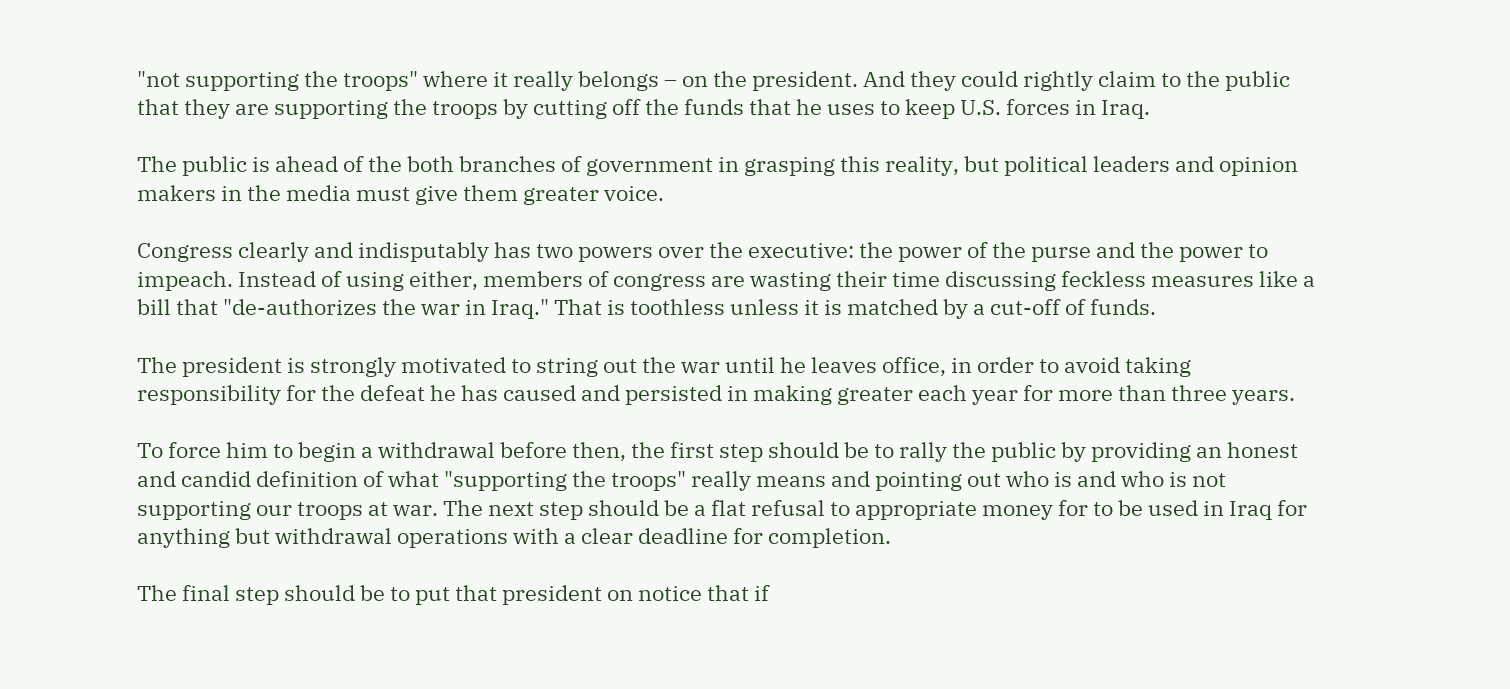"not supporting the troops" where it really belongs – on the president. And they could rightly claim to the public that they are supporting the troops by cutting off the funds that he uses to keep U.S. forces in Iraq.

The public is ahead of the both branches of government in grasping this reality, but political leaders and opinion makers in the media must give them greater voice.

Congress clearly and indisputably has two powers over the executive: the power of the purse and the power to impeach. Instead of using either, members of congress are wasting their time discussing feckless measures like a bill that "de-authorizes the war in Iraq." That is toothless unless it is matched by a cut-off of funds.

The president is strongly motivated to string out the war until he leaves office, in order to avoid taking responsibility for the defeat he has caused and persisted in making greater each year for more than three years.

To force him to begin a withdrawal before then, the first step should be to rally the public by providing an honest and candid definition of what "supporting the troops" really means and pointing out who is and who is not supporting our troops at war. The next step should be a flat refusal to appropriate money for to be used in Iraq for anything but withdrawal operations with a clear deadline for completion.

The final step should be to put that president on notice that if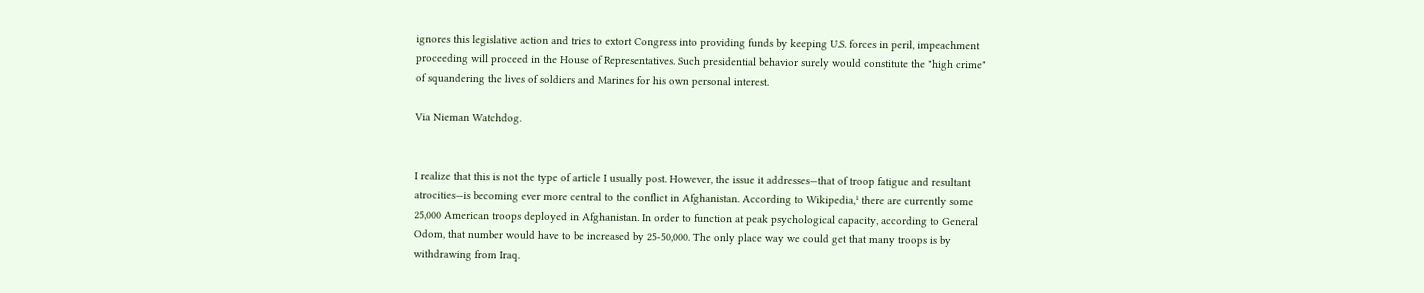ignores this legislative action and tries to extort Congress into providing funds by keeping U.S. forces in peril, impeachment proceeding will proceed in the House of Representatives. Such presidential behavior surely would constitute the "high crime" of squandering the lives of soldiers and Marines for his own personal interest.

Via Nieman Watchdog.


I realize that this is not the type of article I usually post. However, the issue it addresses—that of troop fatigue and resultant atrocities—is becoming ever more central to the conflict in Afghanistan. According to Wikipedia,¹ there are currently some 25,000 American troops deployed in Afghanistan. In order to function at peak psychological capacity, according to General Odom, that number would have to be increased by 25-50,000. The only place way we could get that many troops is by withdrawing from Iraq.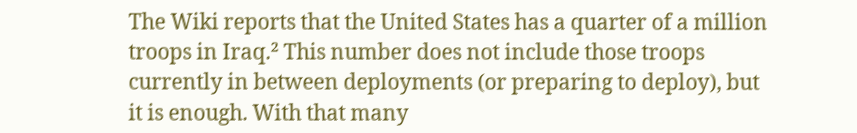The Wiki reports that the United States has a quarter of a million troops in Iraq.² This number does not include those troops currently in between deployments (or preparing to deploy), but it is enough. With that many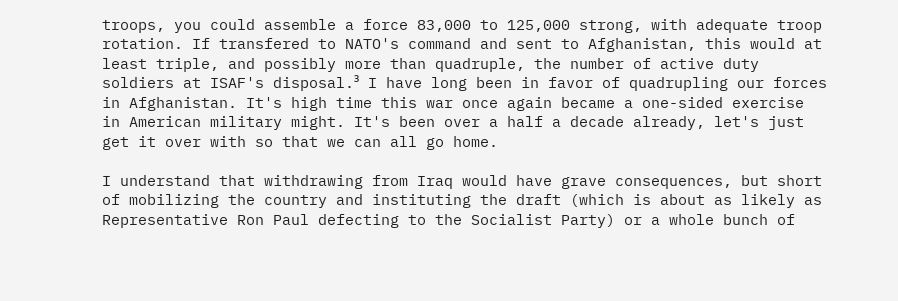troops, you could assemble a force 83,000 to 125,000 strong, with adequate troop rotation. If transfered to NATO's command and sent to Afghanistan, this would at least triple, and possibly more than quadruple, the number of active duty soldiers at ISAF's disposal.³ I have long been in favor of quadrupling our forces in Afghanistan. It's high time this war once again became a one-sided exercise in American military might. It's been over a half a decade already, let's just get it over with so that we can all go home.

I understand that withdrawing from Iraq would have grave consequences, but short of mobilizing the country and instituting the draft (which is about as likely as Representative Ron Paul defecting to the Socialist Party) or a whole bunch of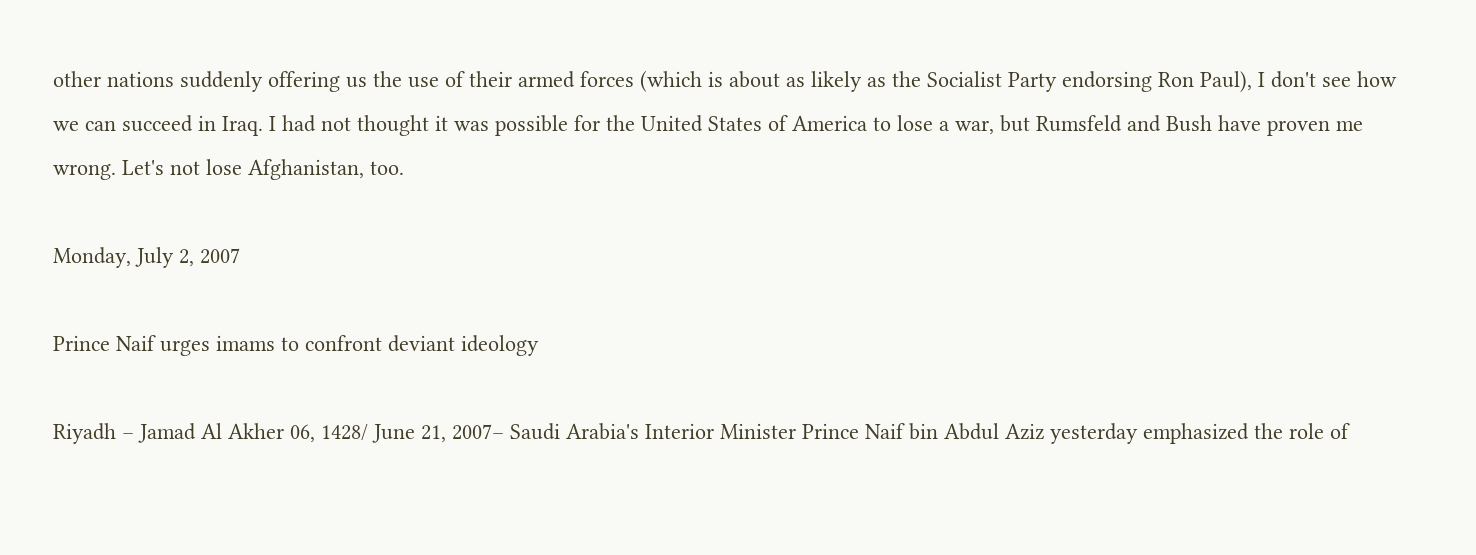other nations suddenly offering us the use of their armed forces (which is about as likely as the Socialist Party endorsing Ron Paul), I don't see how we can succeed in Iraq. I had not thought it was possible for the United States of America to lose a war, but Rumsfeld and Bush have proven me wrong. Let's not lose Afghanistan, too.

Monday, July 2, 2007

Prince Naif urges imams to confront deviant ideology

Riyadh – Jamad Al Akher 06, 1428/ June 21, 2007– Saudi Arabia's Interior Minister Prince Naif bin Abdul Aziz yesterday emphasized the role of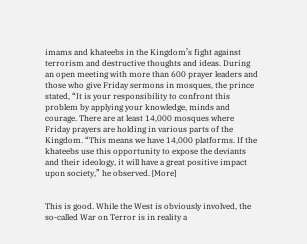imams and khateebs in the Kingdom’s fight against terrorism and destructive thoughts and ideas. During an open meeting with more than 600 prayer leaders and those who give Friday sermons in mosques, the prince stated, “It is your responsibility to confront this problem by applying your knowledge, minds and courage. There are at least 14,000 mosques where Friday prayers are holding in various parts of the Kingdom. “This means we have 14,000 platforms. If the khateebs use this opportunity to expose the deviants and their ideology, it will have a great positive impact upon society,” he observed. [More]


This is good. While the West is obviously involved, the so-called War on Terror is in reality a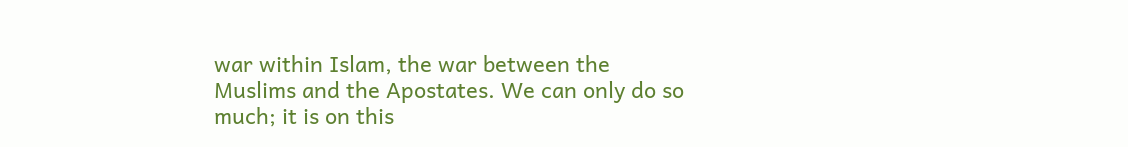war within Islam, the war between the Muslims and the Apostates. We can only do so much; it is on this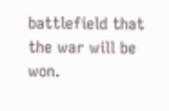battlefield that the war will be won.